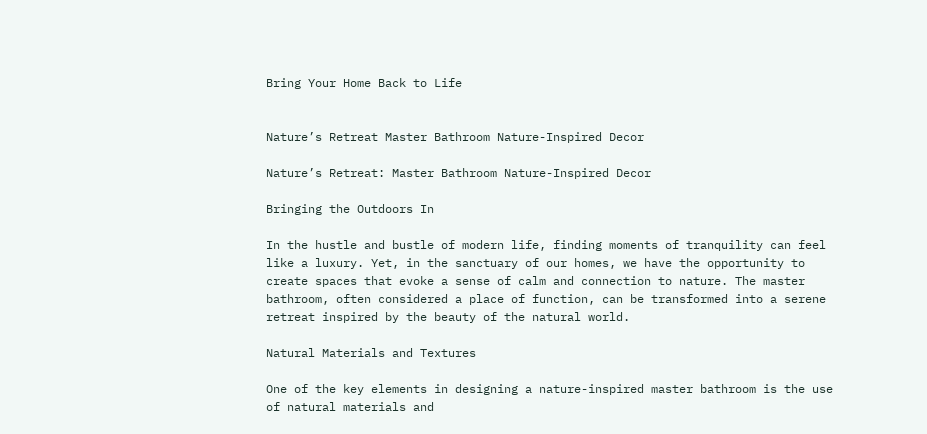Bring Your Home Back to Life


Nature’s Retreat Master Bathroom Nature-Inspired Decor

Nature’s Retreat: Master Bathroom Nature-Inspired Decor

Bringing the Outdoors In

In the hustle and bustle of modern life, finding moments of tranquility can feel like a luxury. Yet, in the sanctuary of our homes, we have the opportunity to create spaces that evoke a sense of calm and connection to nature. The master bathroom, often considered a place of function, can be transformed into a serene retreat inspired by the beauty of the natural world.

Natural Materials and Textures

One of the key elements in designing a nature-inspired master bathroom is the use of natural materials and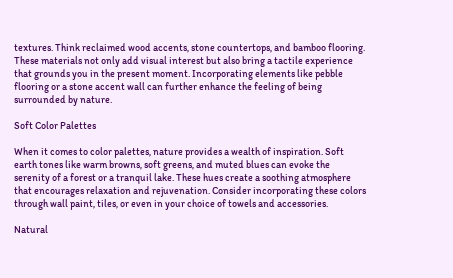textures. Think reclaimed wood accents, stone countertops, and bamboo flooring. These materials not only add visual interest but also bring a tactile experience that grounds you in the present moment. Incorporating elements like pebble flooring or a stone accent wall can further enhance the feeling of being surrounded by nature.

Soft Color Palettes

When it comes to color palettes, nature provides a wealth of inspiration. Soft earth tones like warm browns, soft greens, and muted blues can evoke the serenity of a forest or a tranquil lake. These hues create a soothing atmosphere that encourages relaxation and rejuvenation. Consider incorporating these colors through wall paint, tiles, or even in your choice of towels and accessories.

Natural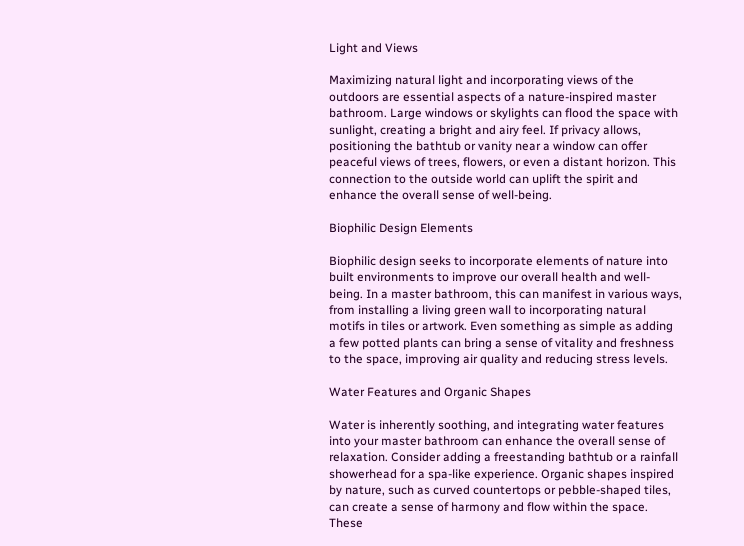Light and Views

Maximizing natural light and incorporating views of the outdoors are essential aspects of a nature-inspired master bathroom. Large windows or skylights can flood the space with sunlight, creating a bright and airy feel. If privacy allows, positioning the bathtub or vanity near a window can offer peaceful views of trees, flowers, or even a distant horizon. This connection to the outside world can uplift the spirit and enhance the overall sense of well-being.

Biophilic Design Elements

Biophilic design seeks to incorporate elements of nature into built environments to improve our overall health and well-being. In a master bathroom, this can manifest in various ways, from installing a living green wall to incorporating natural motifs in tiles or artwork. Even something as simple as adding a few potted plants can bring a sense of vitality and freshness to the space, improving air quality and reducing stress levels.

Water Features and Organic Shapes

Water is inherently soothing, and integrating water features into your master bathroom can enhance the overall sense of relaxation. Consider adding a freestanding bathtub or a rainfall showerhead for a spa-like experience. Organic shapes inspired by nature, such as curved countertops or pebble-shaped tiles, can create a sense of harmony and flow within the space. These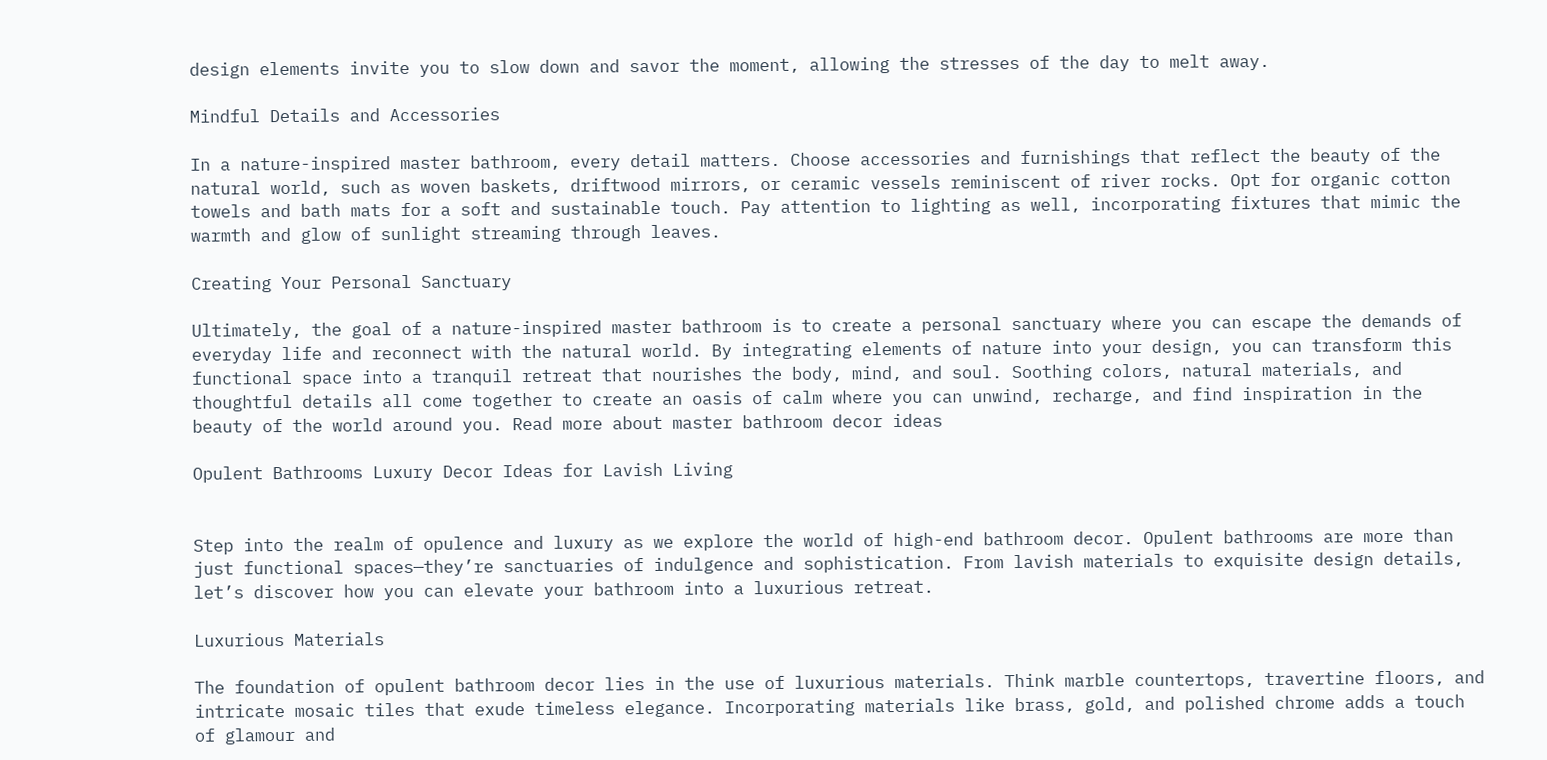design elements invite you to slow down and savor the moment, allowing the stresses of the day to melt away.

Mindful Details and Accessories

In a nature-inspired master bathroom, every detail matters. Choose accessories and furnishings that reflect the beauty of the natural world, such as woven baskets, driftwood mirrors, or ceramic vessels reminiscent of river rocks. Opt for organic cotton towels and bath mats for a soft and sustainable touch. Pay attention to lighting as well, incorporating fixtures that mimic the warmth and glow of sunlight streaming through leaves.

Creating Your Personal Sanctuary

Ultimately, the goal of a nature-inspired master bathroom is to create a personal sanctuary where you can escape the demands of everyday life and reconnect with the natural world. By integrating elements of nature into your design, you can transform this functional space into a tranquil retreat that nourishes the body, mind, and soul. Soothing colors, natural materials, and thoughtful details all come together to create an oasis of calm where you can unwind, recharge, and find inspiration in the beauty of the world around you. Read more about master bathroom decor ideas

Opulent Bathrooms Luxury Decor Ideas for Lavish Living


Step into the realm of opulence and luxury as we explore the world of high-end bathroom decor. Opulent bathrooms are more than just functional spaces—they’re sanctuaries of indulgence and sophistication. From lavish materials to exquisite design details, let’s discover how you can elevate your bathroom into a luxurious retreat.

Luxurious Materials

The foundation of opulent bathroom decor lies in the use of luxurious materials. Think marble countertops, travertine floors, and intricate mosaic tiles that exude timeless elegance. Incorporating materials like brass, gold, and polished chrome adds a touch of glamour and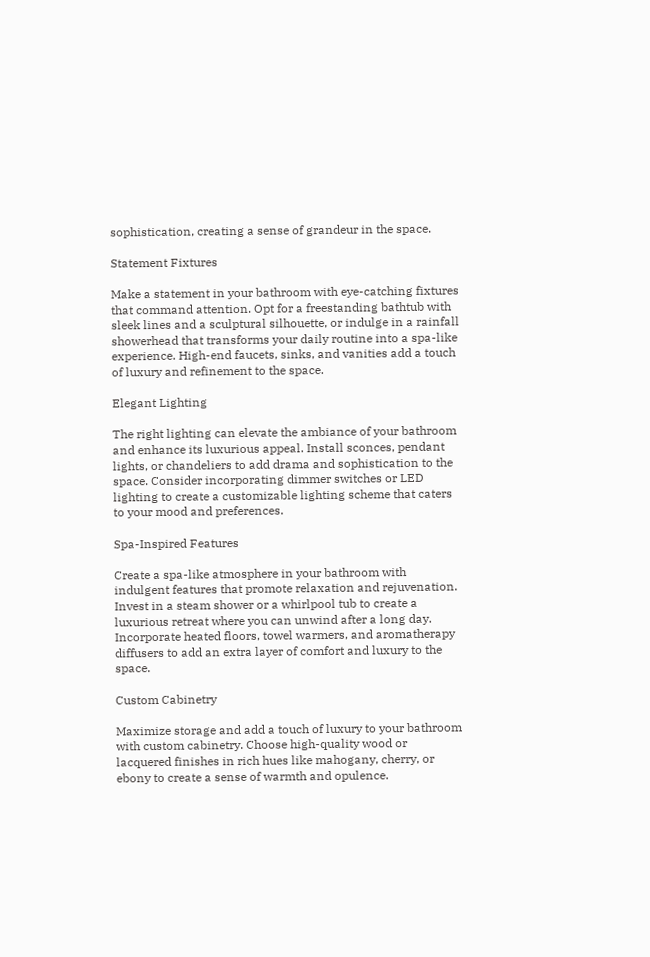sophistication, creating a sense of grandeur in the space.

Statement Fixtures

Make a statement in your bathroom with eye-catching fixtures that command attention. Opt for a freestanding bathtub with sleek lines and a sculptural silhouette, or indulge in a rainfall showerhead that transforms your daily routine into a spa-like experience. High-end faucets, sinks, and vanities add a touch of luxury and refinement to the space.

Elegant Lighting

The right lighting can elevate the ambiance of your bathroom and enhance its luxurious appeal. Install sconces, pendant lights, or chandeliers to add drama and sophistication to the space. Consider incorporating dimmer switches or LED lighting to create a customizable lighting scheme that caters to your mood and preferences.

Spa-Inspired Features

Create a spa-like atmosphere in your bathroom with indulgent features that promote relaxation and rejuvenation. Invest in a steam shower or a whirlpool tub to create a luxurious retreat where you can unwind after a long day. Incorporate heated floors, towel warmers, and aromatherapy diffusers to add an extra layer of comfort and luxury to the space.

Custom Cabinetry

Maximize storage and add a touch of luxury to your bathroom with custom cabinetry. Choose high-quality wood or lacquered finishes in rich hues like mahogany, cherry, or ebony to create a sense of warmth and opulence.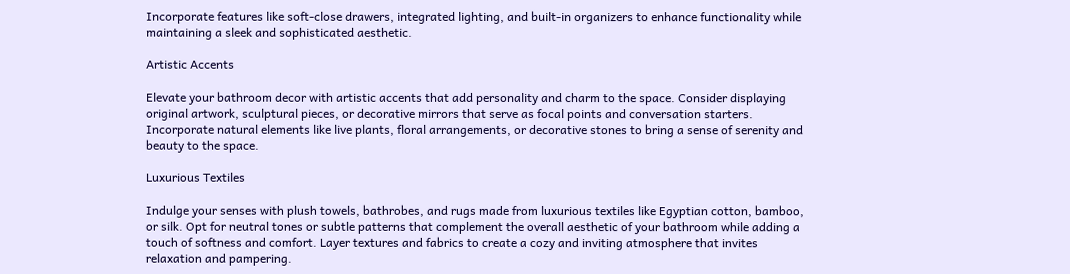Incorporate features like soft-close drawers, integrated lighting, and built-in organizers to enhance functionality while maintaining a sleek and sophisticated aesthetic.

Artistic Accents

Elevate your bathroom decor with artistic accents that add personality and charm to the space. Consider displaying original artwork, sculptural pieces, or decorative mirrors that serve as focal points and conversation starters. Incorporate natural elements like live plants, floral arrangements, or decorative stones to bring a sense of serenity and beauty to the space.

Luxurious Textiles

Indulge your senses with plush towels, bathrobes, and rugs made from luxurious textiles like Egyptian cotton, bamboo, or silk. Opt for neutral tones or subtle patterns that complement the overall aesthetic of your bathroom while adding a touch of softness and comfort. Layer textures and fabrics to create a cozy and inviting atmosphere that invites relaxation and pampering.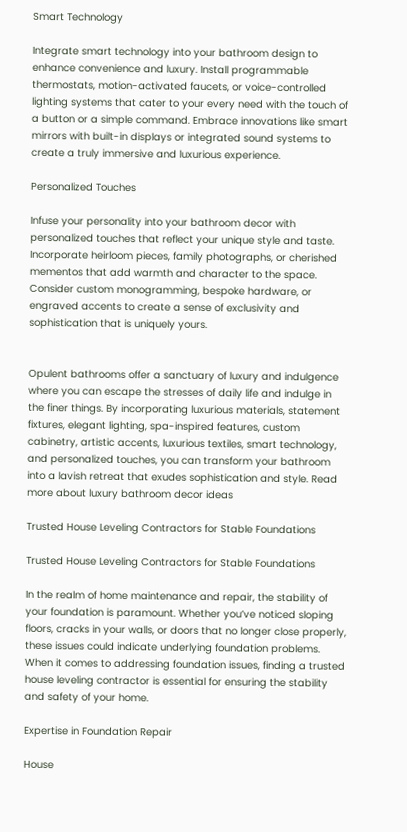Smart Technology

Integrate smart technology into your bathroom design to enhance convenience and luxury. Install programmable thermostats, motion-activated faucets, or voice-controlled lighting systems that cater to your every need with the touch of a button or a simple command. Embrace innovations like smart mirrors with built-in displays or integrated sound systems to create a truly immersive and luxurious experience.

Personalized Touches

Infuse your personality into your bathroom decor with personalized touches that reflect your unique style and taste. Incorporate heirloom pieces, family photographs, or cherished mementos that add warmth and character to the space. Consider custom monogramming, bespoke hardware, or engraved accents to create a sense of exclusivity and sophistication that is uniquely yours.


Opulent bathrooms offer a sanctuary of luxury and indulgence where you can escape the stresses of daily life and indulge in the finer things. By incorporating luxurious materials, statement fixtures, elegant lighting, spa-inspired features, custom cabinetry, artistic accents, luxurious textiles, smart technology, and personalized touches, you can transform your bathroom into a lavish retreat that exudes sophistication and style. Read more about luxury bathroom decor ideas

Trusted House Leveling Contractors for Stable Foundations

Trusted House Leveling Contractors for Stable Foundations

In the realm of home maintenance and repair, the stability of your foundation is paramount. Whether you’ve noticed sloping floors, cracks in your walls, or doors that no longer close properly, these issues could indicate underlying foundation problems. When it comes to addressing foundation issues, finding a trusted house leveling contractor is essential for ensuring the stability and safety of your home.

Expertise in Foundation Repair

House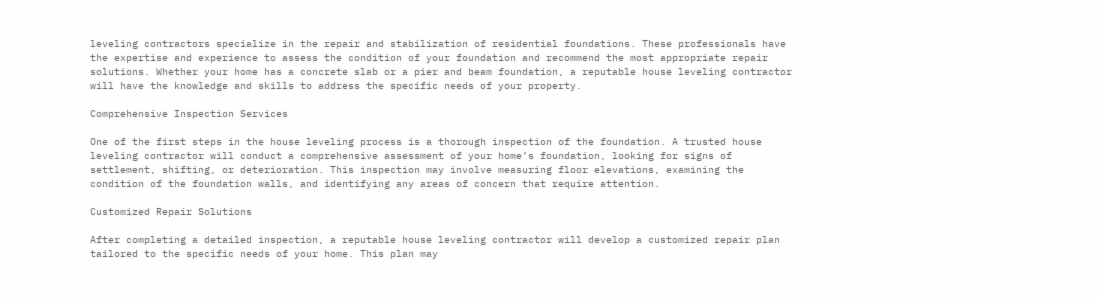leveling contractors specialize in the repair and stabilization of residential foundations. These professionals have the expertise and experience to assess the condition of your foundation and recommend the most appropriate repair solutions. Whether your home has a concrete slab or a pier and beam foundation, a reputable house leveling contractor will have the knowledge and skills to address the specific needs of your property.

Comprehensive Inspection Services

One of the first steps in the house leveling process is a thorough inspection of the foundation. A trusted house leveling contractor will conduct a comprehensive assessment of your home’s foundation, looking for signs of settlement, shifting, or deterioration. This inspection may involve measuring floor elevations, examining the condition of the foundation walls, and identifying any areas of concern that require attention.

Customized Repair Solutions

After completing a detailed inspection, a reputable house leveling contractor will develop a customized repair plan tailored to the specific needs of your home. This plan may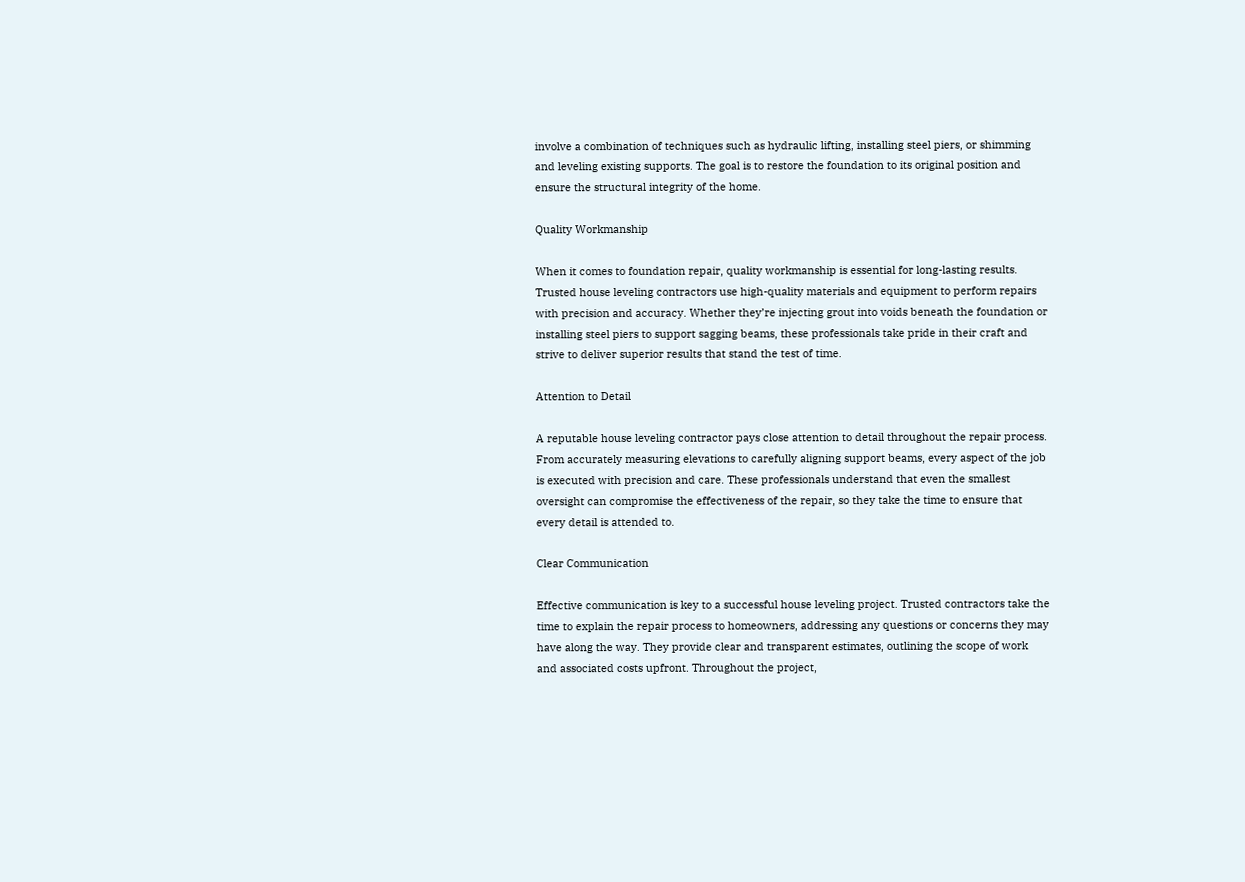involve a combination of techniques such as hydraulic lifting, installing steel piers, or shimming and leveling existing supports. The goal is to restore the foundation to its original position and ensure the structural integrity of the home.

Quality Workmanship

When it comes to foundation repair, quality workmanship is essential for long-lasting results. Trusted house leveling contractors use high-quality materials and equipment to perform repairs with precision and accuracy. Whether they’re injecting grout into voids beneath the foundation or installing steel piers to support sagging beams, these professionals take pride in their craft and strive to deliver superior results that stand the test of time.

Attention to Detail

A reputable house leveling contractor pays close attention to detail throughout the repair process. From accurately measuring elevations to carefully aligning support beams, every aspect of the job is executed with precision and care. These professionals understand that even the smallest oversight can compromise the effectiveness of the repair, so they take the time to ensure that every detail is attended to.

Clear Communication

Effective communication is key to a successful house leveling project. Trusted contractors take the time to explain the repair process to homeowners, addressing any questions or concerns they may have along the way. They provide clear and transparent estimates, outlining the scope of work and associated costs upfront. Throughout the project,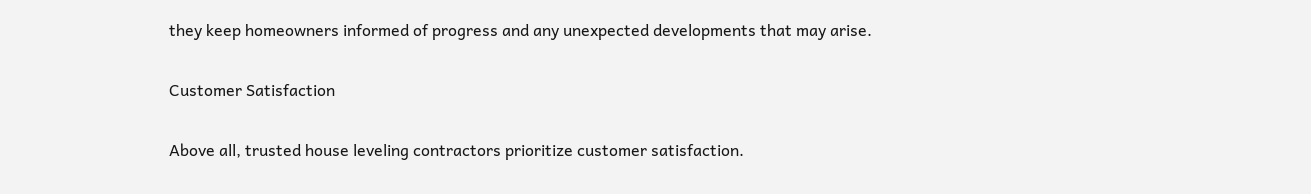they keep homeowners informed of progress and any unexpected developments that may arise.

Customer Satisfaction

Above all, trusted house leveling contractors prioritize customer satisfaction.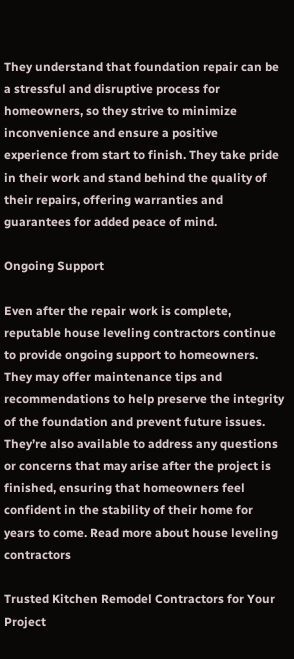They understand that foundation repair can be a stressful and disruptive process for homeowners, so they strive to minimize inconvenience and ensure a positive experience from start to finish. They take pride in their work and stand behind the quality of their repairs, offering warranties and guarantees for added peace of mind.

Ongoing Support

Even after the repair work is complete, reputable house leveling contractors continue to provide ongoing support to homeowners. They may offer maintenance tips and recommendations to help preserve the integrity of the foundation and prevent future issues. They’re also available to address any questions or concerns that may arise after the project is finished, ensuring that homeowners feel confident in the stability of their home for years to come. Read more about house leveling contractors

Trusted Kitchen Remodel Contractors for Your Project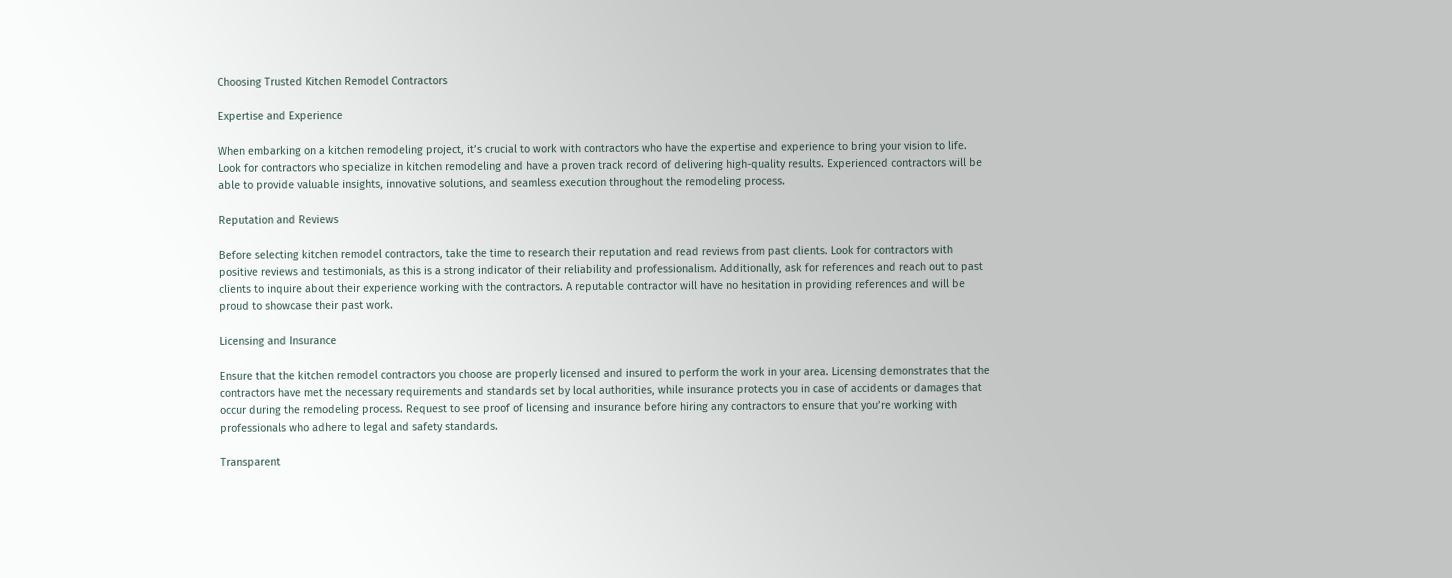Choosing Trusted Kitchen Remodel Contractors

Expertise and Experience

When embarking on a kitchen remodeling project, it’s crucial to work with contractors who have the expertise and experience to bring your vision to life. Look for contractors who specialize in kitchen remodeling and have a proven track record of delivering high-quality results. Experienced contractors will be able to provide valuable insights, innovative solutions, and seamless execution throughout the remodeling process.

Reputation and Reviews

Before selecting kitchen remodel contractors, take the time to research their reputation and read reviews from past clients. Look for contractors with positive reviews and testimonials, as this is a strong indicator of their reliability and professionalism. Additionally, ask for references and reach out to past clients to inquire about their experience working with the contractors. A reputable contractor will have no hesitation in providing references and will be proud to showcase their past work.

Licensing and Insurance

Ensure that the kitchen remodel contractors you choose are properly licensed and insured to perform the work in your area. Licensing demonstrates that the contractors have met the necessary requirements and standards set by local authorities, while insurance protects you in case of accidents or damages that occur during the remodeling process. Request to see proof of licensing and insurance before hiring any contractors to ensure that you’re working with professionals who adhere to legal and safety standards.

Transparent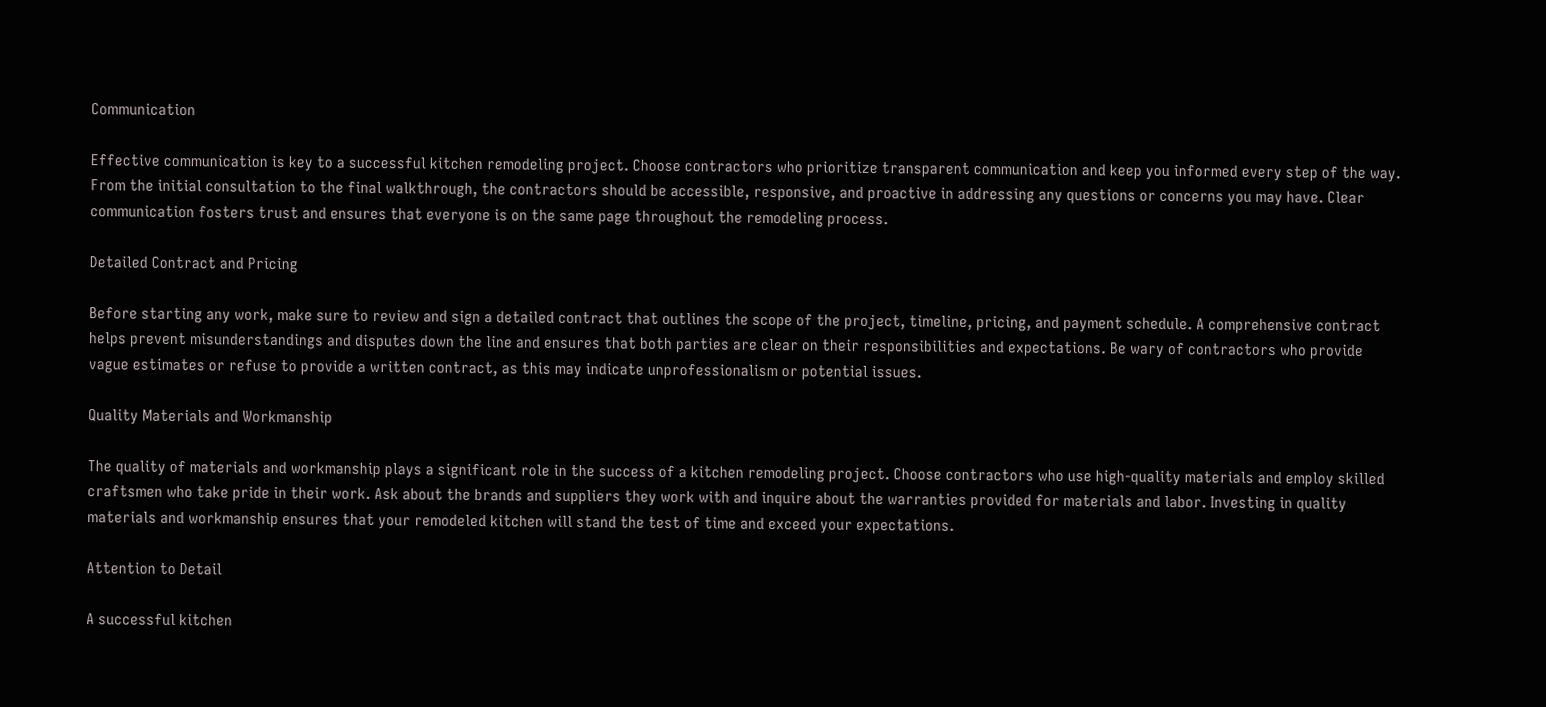Communication

Effective communication is key to a successful kitchen remodeling project. Choose contractors who prioritize transparent communication and keep you informed every step of the way. From the initial consultation to the final walkthrough, the contractors should be accessible, responsive, and proactive in addressing any questions or concerns you may have. Clear communication fosters trust and ensures that everyone is on the same page throughout the remodeling process.

Detailed Contract and Pricing

Before starting any work, make sure to review and sign a detailed contract that outlines the scope of the project, timeline, pricing, and payment schedule. A comprehensive contract helps prevent misunderstandings and disputes down the line and ensures that both parties are clear on their responsibilities and expectations. Be wary of contractors who provide vague estimates or refuse to provide a written contract, as this may indicate unprofessionalism or potential issues.

Quality Materials and Workmanship

The quality of materials and workmanship plays a significant role in the success of a kitchen remodeling project. Choose contractors who use high-quality materials and employ skilled craftsmen who take pride in their work. Ask about the brands and suppliers they work with and inquire about the warranties provided for materials and labor. Investing in quality materials and workmanship ensures that your remodeled kitchen will stand the test of time and exceed your expectations.

Attention to Detail

A successful kitchen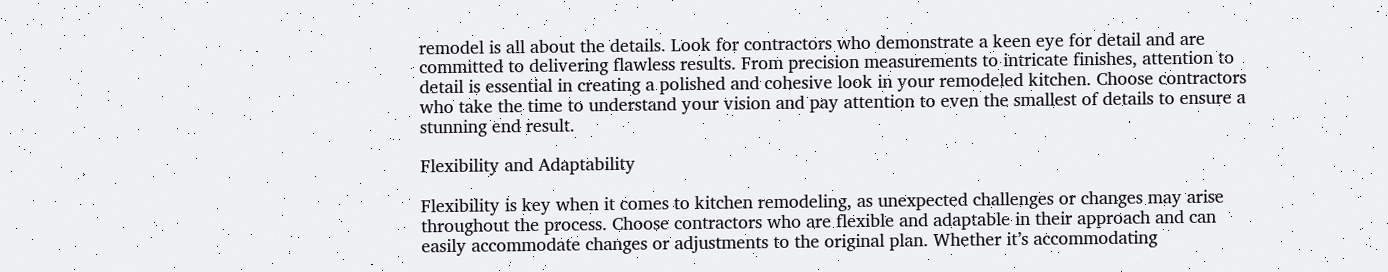remodel is all about the details. Look for contractors who demonstrate a keen eye for detail and are committed to delivering flawless results. From precision measurements to intricate finishes, attention to detail is essential in creating a polished and cohesive look in your remodeled kitchen. Choose contractors who take the time to understand your vision and pay attention to even the smallest of details to ensure a stunning end result.

Flexibility and Adaptability

Flexibility is key when it comes to kitchen remodeling, as unexpected challenges or changes may arise throughout the process. Choose contractors who are flexible and adaptable in their approach and can easily accommodate changes or adjustments to the original plan. Whether it’s accommodating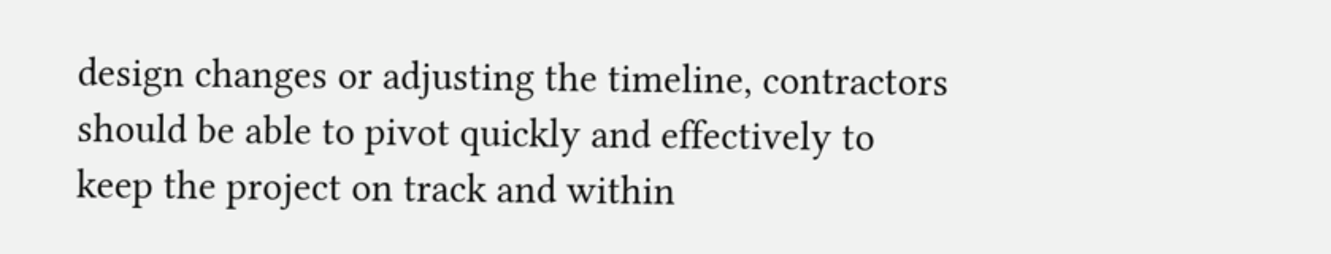design changes or adjusting the timeline, contractors should be able to pivot quickly and effectively to keep the project on track and within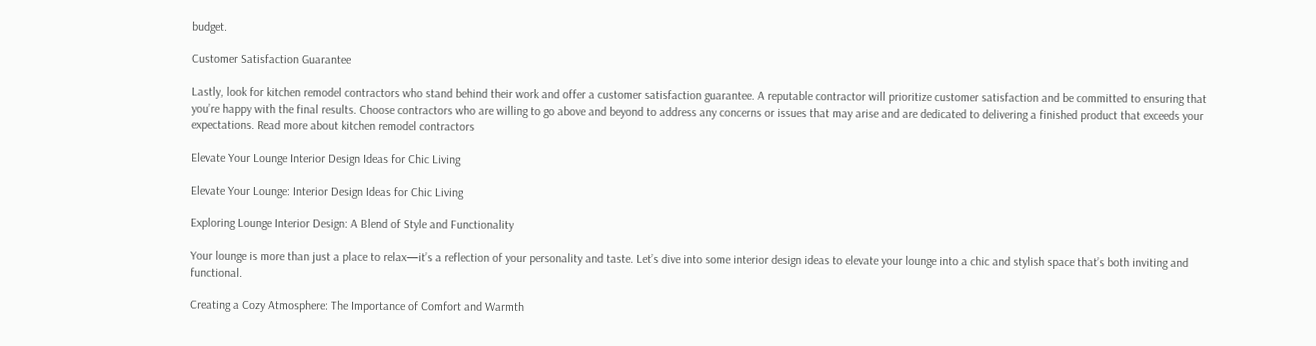budget.

Customer Satisfaction Guarantee

Lastly, look for kitchen remodel contractors who stand behind their work and offer a customer satisfaction guarantee. A reputable contractor will prioritize customer satisfaction and be committed to ensuring that you’re happy with the final results. Choose contractors who are willing to go above and beyond to address any concerns or issues that may arise and are dedicated to delivering a finished product that exceeds your expectations. Read more about kitchen remodel contractors

Elevate Your Lounge Interior Design Ideas for Chic Living

Elevate Your Lounge: Interior Design Ideas for Chic Living

Exploring Lounge Interior Design: A Blend of Style and Functionality

Your lounge is more than just a place to relax—it’s a reflection of your personality and taste. Let’s dive into some interior design ideas to elevate your lounge into a chic and stylish space that’s both inviting and functional.

Creating a Cozy Atmosphere: The Importance of Comfort and Warmth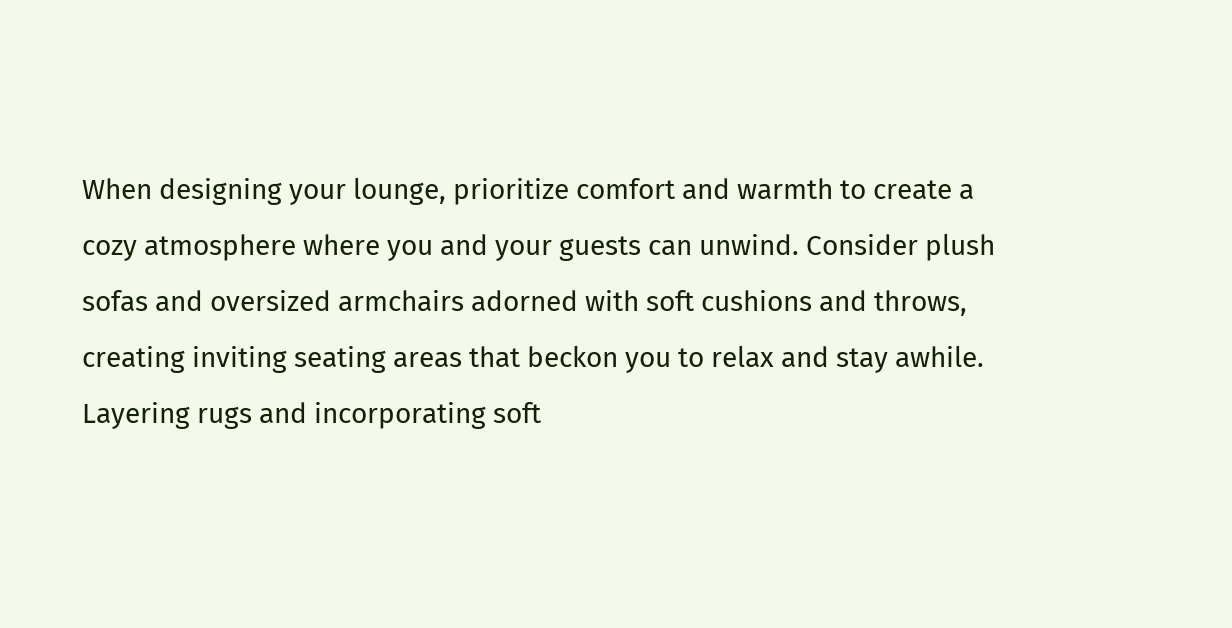When designing your lounge, prioritize comfort and warmth to create a cozy atmosphere where you and your guests can unwind. Consider plush sofas and oversized armchairs adorned with soft cushions and throws, creating inviting seating areas that beckon you to relax and stay awhile. Layering rugs and incorporating soft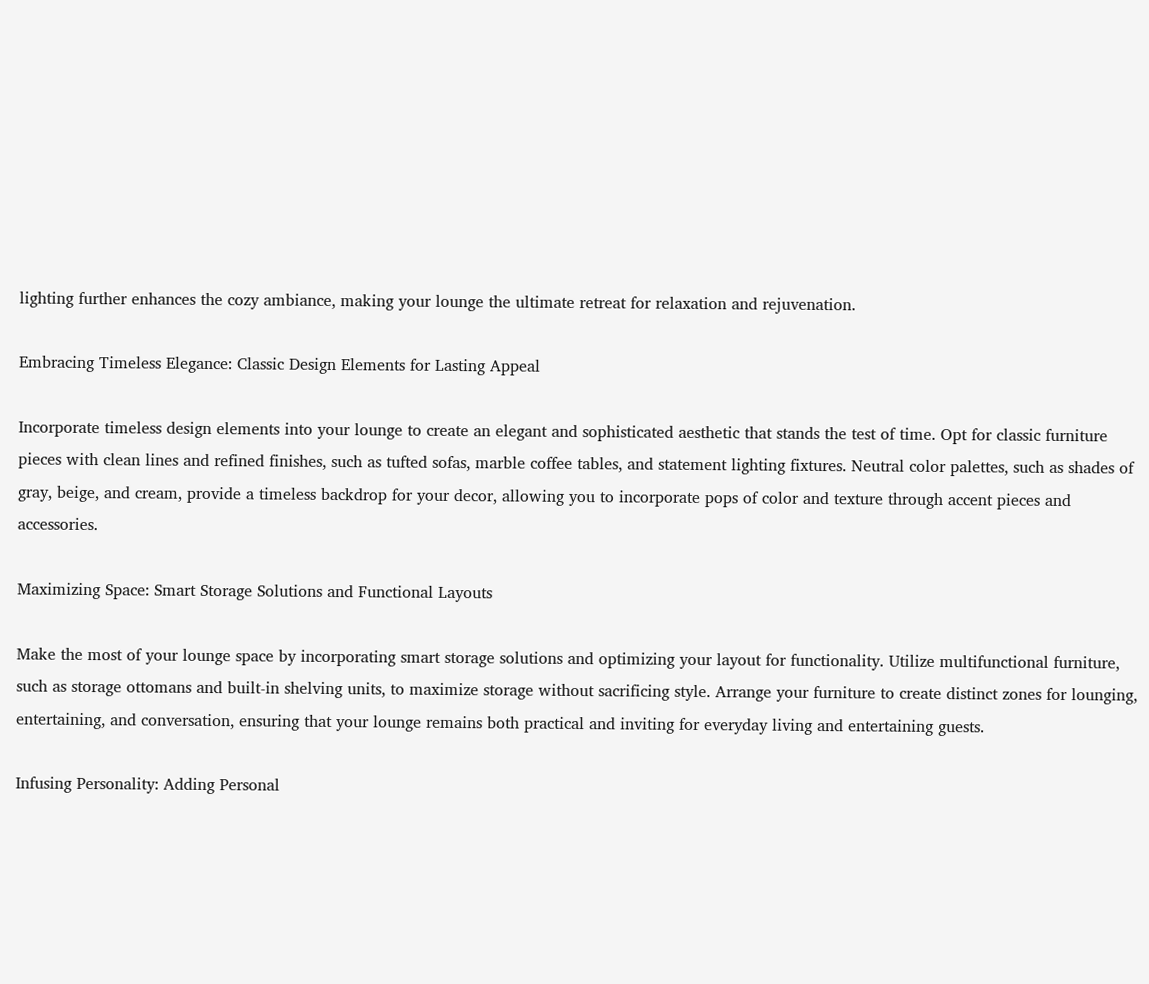lighting further enhances the cozy ambiance, making your lounge the ultimate retreat for relaxation and rejuvenation.

Embracing Timeless Elegance: Classic Design Elements for Lasting Appeal

Incorporate timeless design elements into your lounge to create an elegant and sophisticated aesthetic that stands the test of time. Opt for classic furniture pieces with clean lines and refined finishes, such as tufted sofas, marble coffee tables, and statement lighting fixtures. Neutral color palettes, such as shades of gray, beige, and cream, provide a timeless backdrop for your decor, allowing you to incorporate pops of color and texture through accent pieces and accessories.

Maximizing Space: Smart Storage Solutions and Functional Layouts

Make the most of your lounge space by incorporating smart storage solutions and optimizing your layout for functionality. Utilize multifunctional furniture, such as storage ottomans and built-in shelving units, to maximize storage without sacrificing style. Arrange your furniture to create distinct zones for lounging, entertaining, and conversation, ensuring that your lounge remains both practical and inviting for everyday living and entertaining guests.

Infusing Personality: Adding Personal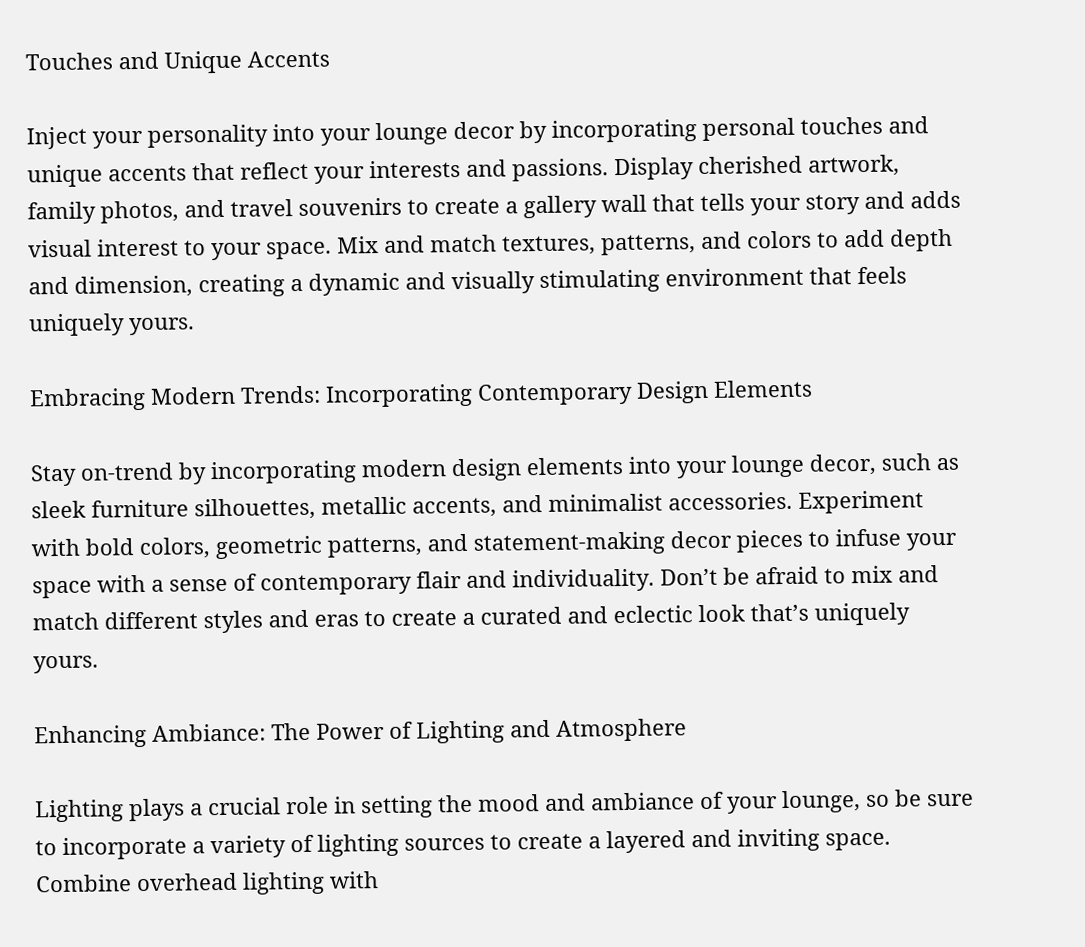Touches and Unique Accents

Inject your personality into your lounge decor by incorporating personal touches and unique accents that reflect your interests and passions. Display cherished artwork, family photos, and travel souvenirs to create a gallery wall that tells your story and adds visual interest to your space. Mix and match textures, patterns, and colors to add depth and dimension, creating a dynamic and visually stimulating environment that feels uniquely yours.

Embracing Modern Trends: Incorporating Contemporary Design Elements

Stay on-trend by incorporating modern design elements into your lounge decor, such as sleek furniture silhouettes, metallic accents, and minimalist accessories. Experiment with bold colors, geometric patterns, and statement-making decor pieces to infuse your space with a sense of contemporary flair and individuality. Don’t be afraid to mix and match different styles and eras to create a curated and eclectic look that’s uniquely yours.

Enhancing Ambiance: The Power of Lighting and Atmosphere

Lighting plays a crucial role in setting the mood and ambiance of your lounge, so be sure to incorporate a variety of lighting sources to create a layered and inviting space. Combine overhead lighting with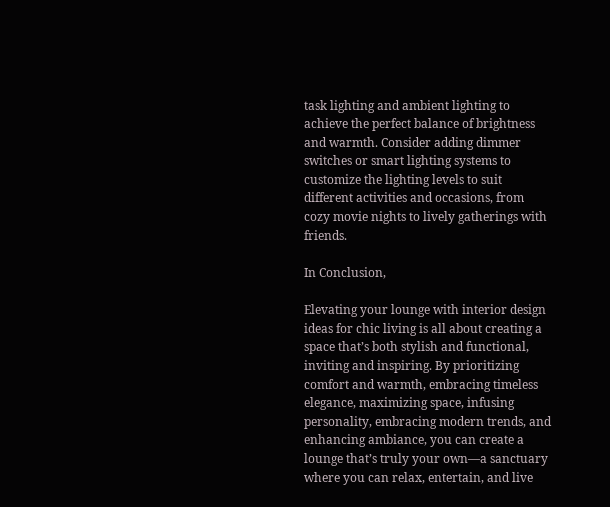task lighting and ambient lighting to achieve the perfect balance of brightness and warmth. Consider adding dimmer switches or smart lighting systems to customize the lighting levels to suit different activities and occasions, from cozy movie nights to lively gatherings with friends.

In Conclusion,

Elevating your lounge with interior design ideas for chic living is all about creating a space that’s both stylish and functional, inviting and inspiring. By prioritizing comfort and warmth, embracing timeless elegance, maximizing space, infusing personality, embracing modern trends, and enhancing ambiance, you can create a lounge that’s truly your own—a sanctuary where you can relax, entertain, and live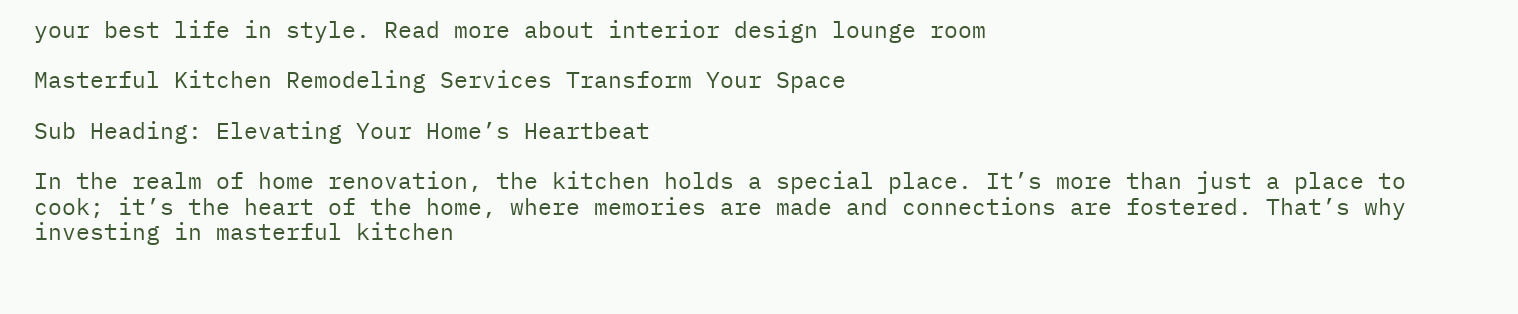your best life in style. Read more about interior design lounge room

Masterful Kitchen Remodeling Services Transform Your Space

Sub Heading: Elevating Your Home’s Heartbeat

In the realm of home renovation, the kitchen holds a special place. It’s more than just a place to cook; it’s the heart of the home, where memories are made and connections are fostered. That’s why investing in masterful kitchen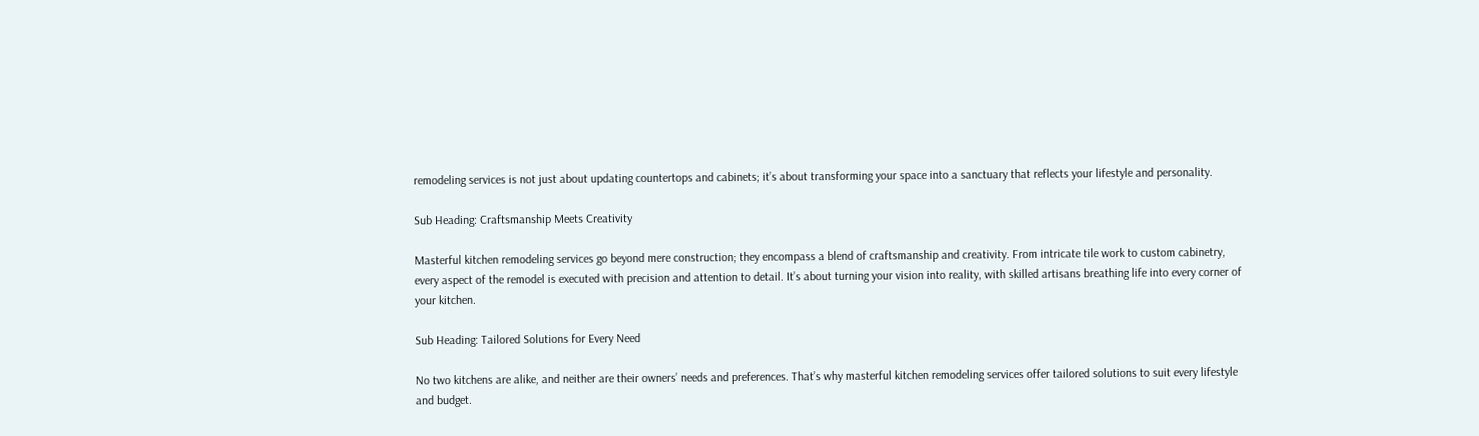remodeling services is not just about updating countertops and cabinets; it’s about transforming your space into a sanctuary that reflects your lifestyle and personality.

Sub Heading: Craftsmanship Meets Creativity

Masterful kitchen remodeling services go beyond mere construction; they encompass a blend of craftsmanship and creativity. From intricate tile work to custom cabinetry, every aspect of the remodel is executed with precision and attention to detail. It’s about turning your vision into reality, with skilled artisans breathing life into every corner of your kitchen.

Sub Heading: Tailored Solutions for Every Need

No two kitchens are alike, and neither are their owners’ needs and preferences. That’s why masterful kitchen remodeling services offer tailored solutions to suit every lifestyle and budget.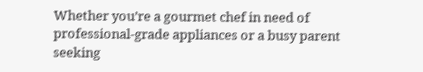Whether you’re a gourmet chef in need of professional-grade appliances or a busy parent seeking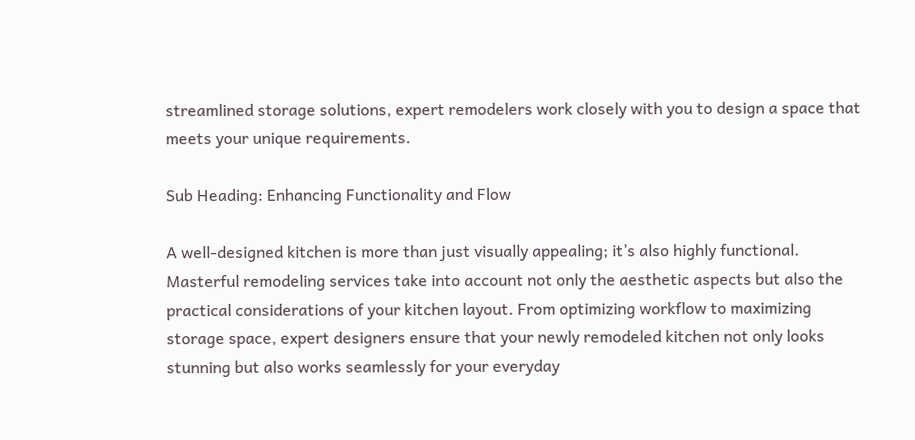streamlined storage solutions, expert remodelers work closely with you to design a space that meets your unique requirements.

Sub Heading: Enhancing Functionality and Flow

A well-designed kitchen is more than just visually appealing; it’s also highly functional. Masterful remodeling services take into account not only the aesthetic aspects but also the practical considerations of your kitchen layout. From optimizing workflow to maximizing storage space, expert designers ensure that your newly remodeled kitchen not only looks stunning but also works seamlessly for your everyday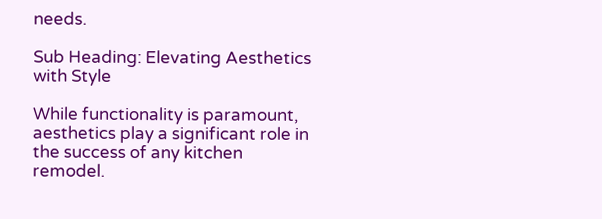needs.

Sub Heading: Elevating Aesthetics with Style

While functionality is paramount, aesthetics play a significant role in the success of any kitchen remodel.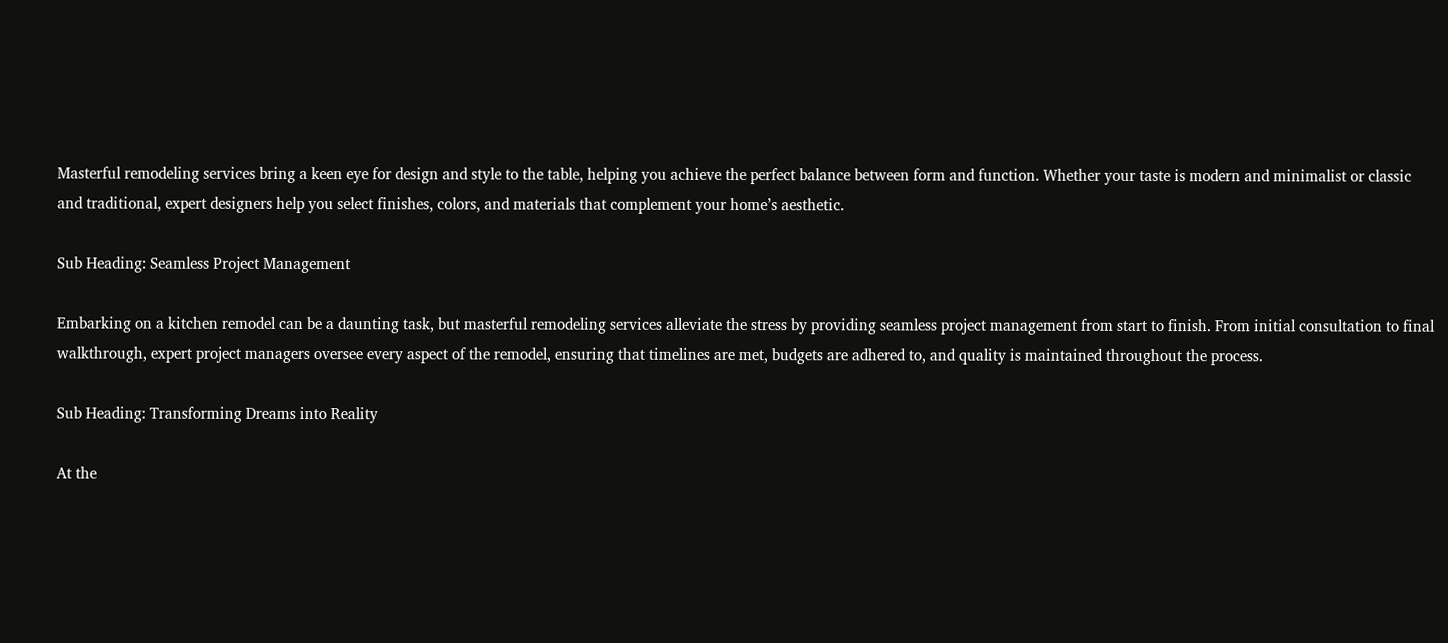Masterful remodeling services bring a keen eye for design and style to the table, helping you achieve the perfect balance between form and function. Whether your taste is modern and minimalist or classic and traditional, expert designers help you select finishes, colors, and materials that complement your home’s aesthetic.

Sub Heading: Seamless Project Management

Embarking on a kitchen remodel can be a daunting task, but masterful remodeling services alleviate the stress by providing seamless project management from start to finish. From initial consultation to final walkthrough, expert project managers oversee every aspect of the remodel, ensuring that timelines are met, budgets are adhered to, and quality is maintained throughout the process.

Sub Heading: Transforming Dreams into Reality

At the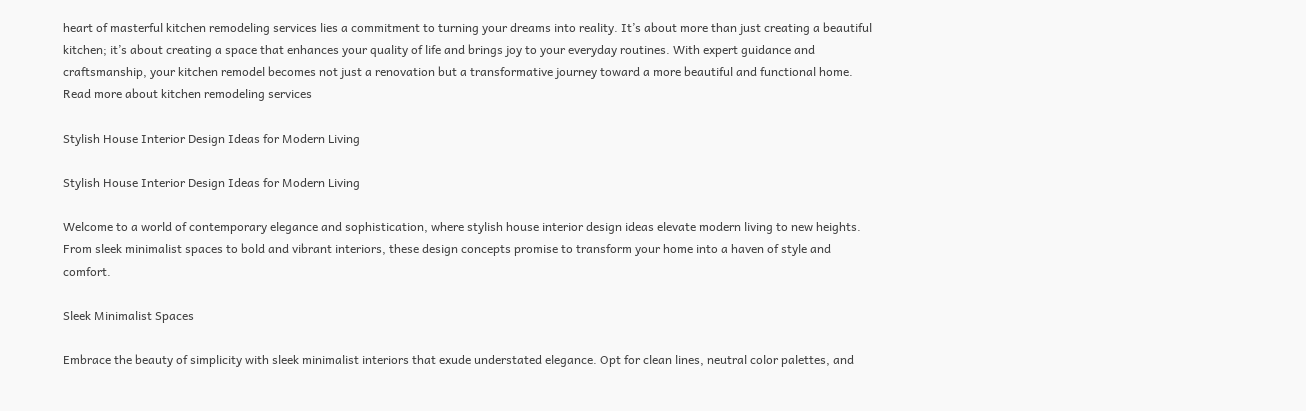heart of masterful kitchen remodeling services lies a commitment to turning your dreams into reality. It’s about more than just creating a beautiful kitchen; it’s about creating a space that enhances your quality of life and brings joy to your everyday routines. With expert guidance and craftsmanship, your kitchen remodel becomes not just a renovation but a transformative journey toward a more beautiful and functional home. Read more about kitchen remodeling services

Stylish House Interior Design Ideas for Modern Living

Stylish House Interior Design Ideas for Modern Living

Welcome to a world of contemporary elegance and sophistication, where stylish house interior design ideas elevate modern living to new heights. From sleek minimalist spaces to bold and vibrant interiors, these design concepts promise to transform your home into a haven of style and comfort.

Sleek Minimalist Spaces

Embrace the beauty of simplicity with sleek minimalist interiors that exude understated elegance. Opt for clean lines, neutral color palettes, and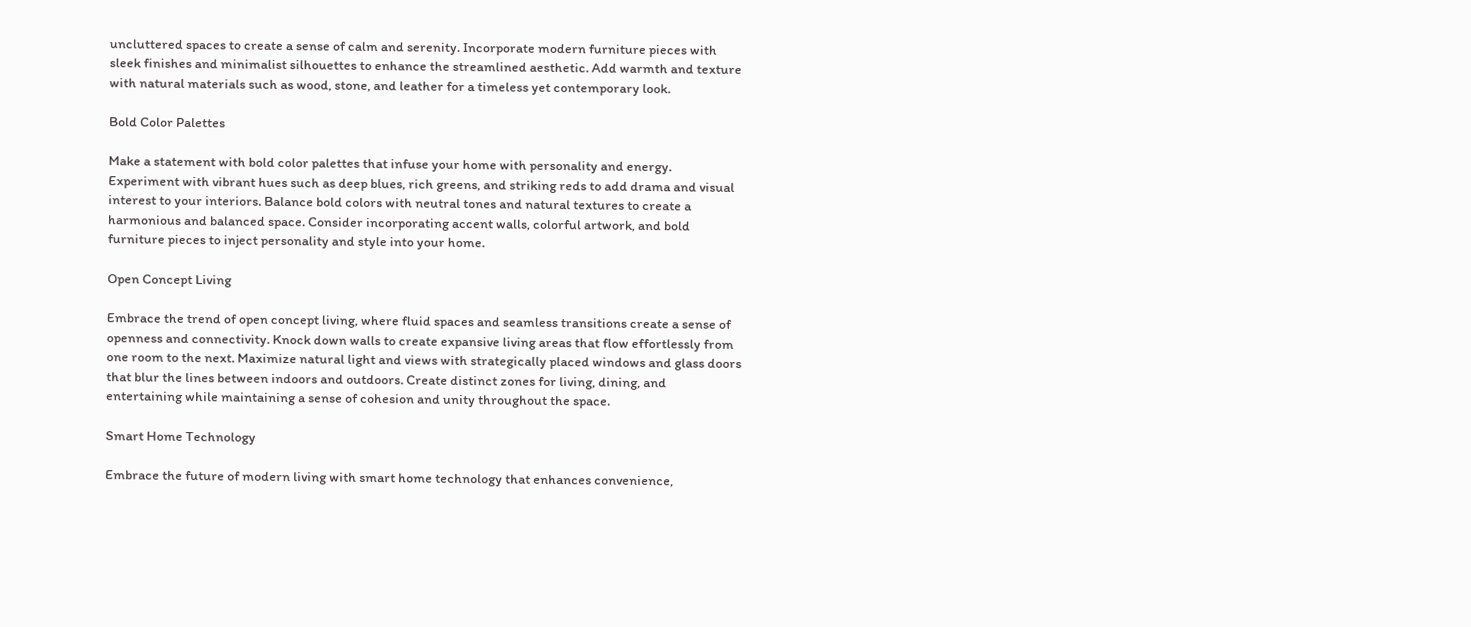uncluttered spaces to create a sense of calm and serenity. Incorporate modern furniture pieces with sleek finishes and minimalist silhouettes to enhance the streamlined aesthetic. Add warmth and texture with natural materials such as wood, stone, and leather for a timeless yet contemporary look.

Bold Color Palettes

Make a statement with bold color palettes that infuse your home with personality and energy. Experiment with vibrant hues such as deep blues, rich greens, and striking reds to add drama and visual interest to your interiors. Balance bold colors with neutral tones and natural textures to create a harmonious and balanced space. Consider incorporating accent walls, colorful artwork, and bold furniture pieces to inject personality and style into your home.

Open Concept Living

Embrace the trend of open concept living, where fluid spaces and seamless transitions create a sense of openness and connectivity. Knock down walls to create expansive living areas that flow effortlessly from one room to the next. Maximize natural light and views with strategically placed windows and glass doors that blur the lines between indoors and outdoors. Create distinct zones for living, dining, and entertaining while maintaining a sense of cohesion and unity throughout the space.

Smart Home Technology

Embrace the future of modern living with smart home technology that enhances convenience,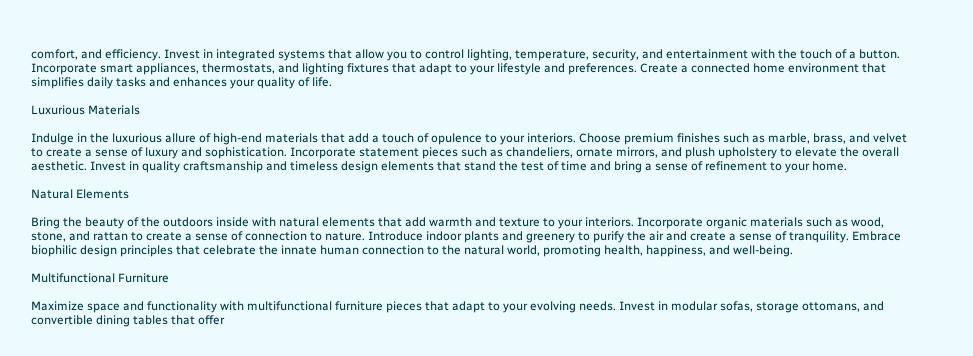comfort, and efficiency. Invest in integrated systems that allow you to control lighting, temperature, security, and entertainment with the touch of a button. Incorporate smart appliances, thermostats, and lighting fixtures that adapt to your lifestyle and preferences. Create a connected home environment that simplifies daily tasks and enhances your quality of life.

Luxurious Materials

Indulge in the luxurious allure of high-end materials that add a touch of opulence to your interiors. Choose premium finishes such as marble, brass, and velvet to create a sense of luxury and sophistication. Incorporate statement pieces such as chandeliers, ornate mirrors, and plush upholstery to elevate the overall aesthetic. Invest in quality craftsmanship and timeless design elements that stand the test of time and bring a sense of refinement to your home.

Natural Elements

Bring the beauty of the outdoors inside with natural elements that add warmth and texture to your interiors. Incorporate organic materials such as wood, stone, and rattan to create a sense of connection to nature. Introduce indoor plants and greenery to purify the air and create a sense of tranquility. Embrace biophilic design principles that celebrate the innate human connection to the natural world, promoting health, happiness, and well-being.

Multifunctional Furniture

Maximize space and functionality with multifunctional furniture pieces that adapt to your evolving needs. Invest in modular sofas, storage ottomans, and convertible dining tables that offer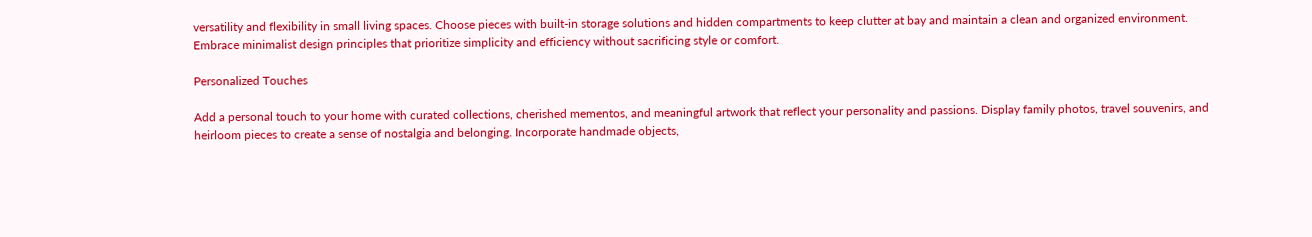versatility and flexibility in small living spaces. Choose pieces with built-in storage solutions and hidden compartments to keep clutter at bay and maintain a clean and organized environment. Embrace minimalist design principles that prioritize simplicity and efficiency without sacrificing style or comfort.

Personalized Touches

Add a personal touch to your home with curated collections, cherished mementos, and meaningful artwork that reflect your personality and passions. Display family photos, travel souvenirs, and heirloom pieces to create a sense of nostalgia and belonging. Incorporate handmade objects,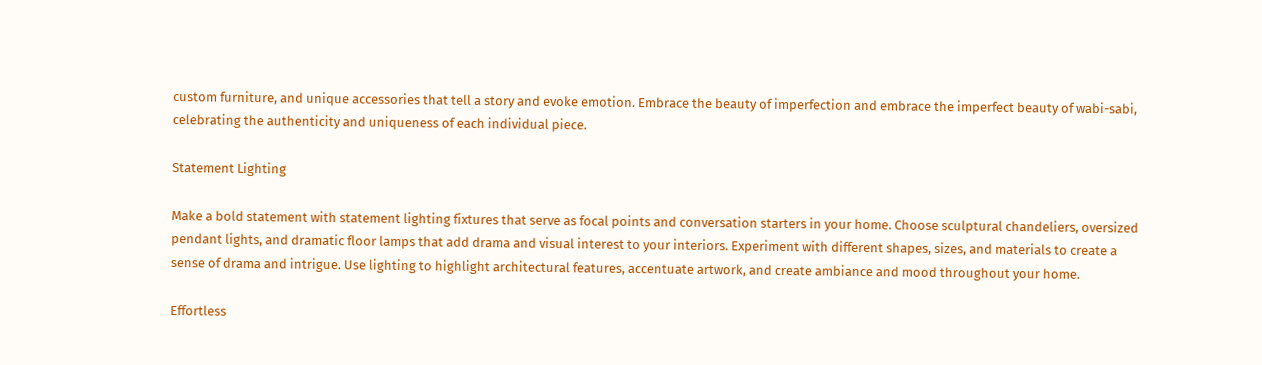custom furniture, and unique accessories that tell a story and evoke emotion. Embrace the beauty of imperfection and embrace the imperfect beauty of wabi-sabi, celebrating the authenticity and uniqueness of each individual piece.

Statement Lighting

Make a bold statement with statement lighting fixtures that serve as focal points and conversation starters in your home. Choose sculptural chandeliers, oversized pendant lights, and dramatic floor lamps that add drama and visual interest to your interiors. Experiment with different shapes, sizes, and materials to create a sense of drama and intrigue. Use lighting to highlight architectural features, accentuate artwork, and create ambiance and mood throughout your home.

Effortless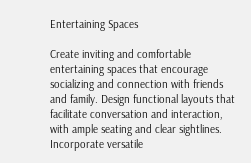Entertaining Spaces

Create inviting and comfortable entertaining spaces that encourage socializing and connection with friends and family. Design functional layouts that facilitate conversation and interaction, with ample seating and clear sightlines. Incorporate versatile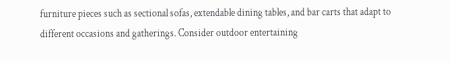furniture pieces such as sectional sofas, extendable dining tables, and bar carts that adapt to different occasions and gatherings. Consider outdoor entertaining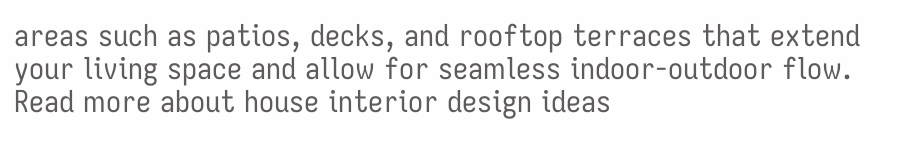areas such as patios, decks, and rooftop terraces that extend your living space and allow for seamless indoor-outdoor flow. Read more about house interior design ideas